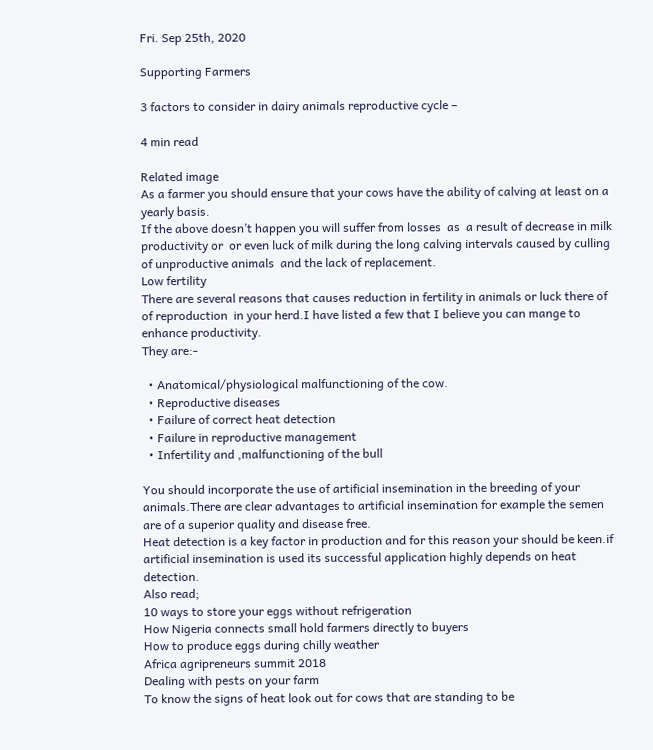Fri. Sep 25th, 2020

Supporting Farmers

3 factors to consider in dairy animals reproductive cycle –

4 min read

Related image
As a farmer you should ensure that your cows have the ability of calving at least on a yearly basis.
If the above doesn’t happen you will suffer from losses  as  a result of decrease in milk productivity or  or even luck of milk during the long calving intervals caused by culling of unproductive animals  and the lack of replacement.
Low fertility
There are several reasons that causes reduction in fertility in animals or luck there of of reproduction  in your herd.I have listed a few that I believe you can mange to enhance productivity.
They are:-

  • Anatomical/physiological malfunctioning of the cow.
  • Reproductive diseases
  • Failure of correct heat detection
  • Failure in reproductive management
  • Infertility and ,malfunctioning of the bull

You should incorporate the use of artificial insemination in the breeding of your animals.There are clear advantages to artificial insemination for example the semen are of a superior quality and disease free.
Heat detection is a key factor in production and for this reason your should be keen.if artificial insemination is used its successful application highly depends on heat detection.
Also read;
10 ways to store your eggs without refrigeration
How Nigeria connects small hold farmers directly to buyers
How to produce eggs during chilly weather
Africa agripreneurs summit 2018
Dealing with pests on your farm
To know the signs of heat look out for cows that are standing to be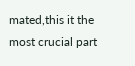mated,this it the most crucial part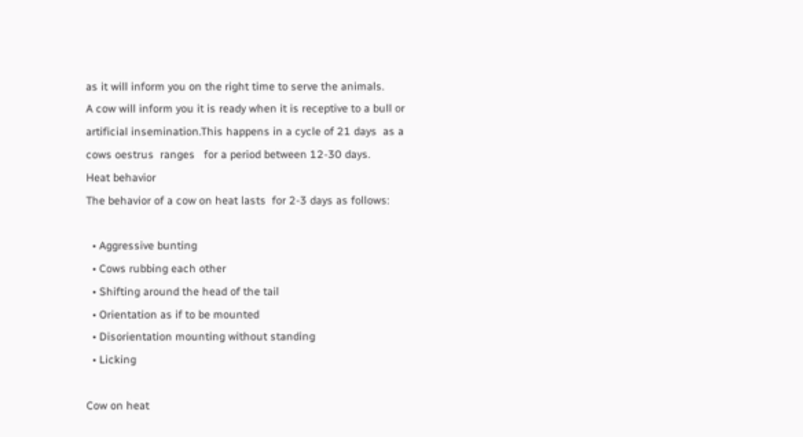as it will inform you on the right time to serve the animals.
A cow will inform you it is ready when it is receptive to a bull or artificial insemination.This happens in a cycle of 21 days  as a cows oestrus  ranges   for a period between 12-30 days.
Heat behavior
The behavior of a cow on heat lasts  for 2-3 days as follows:

  • Aggressive bunting
  • Cows rubbing each other
  • Shifting around the head of the tail
  • Orientation as if to be mounted
  • Disorientation mounting without standing
  • Licking

Cow on heat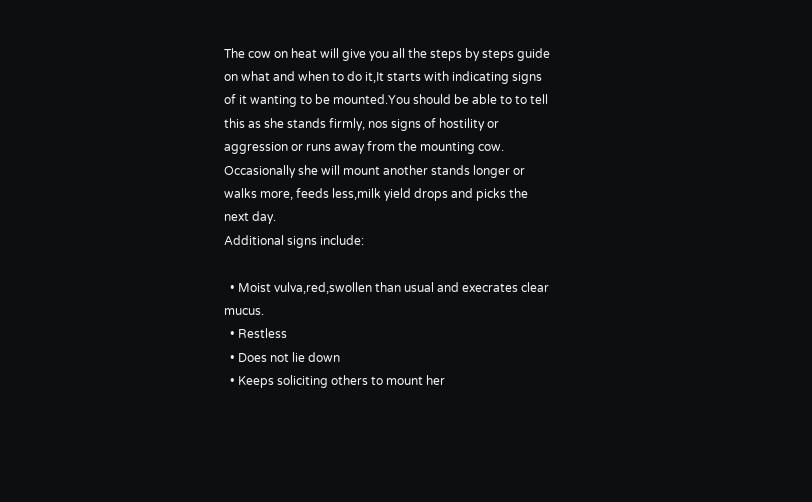The cow on heat will give you all the steps by steps guide on what and when to do it,It starts with indicating signs of it wanting to be mounted.You should be able to to tell this as she stands firmly, nos signs of hostility or aggression or runs away from the mounting cow.
Occasionally she will mount another stands longer or walks more, feeds less,milk yield drops and picks the next day.
Additional signs include:

  • Moist vulva,red,swollen than usual and execrates clear mucus.
  • Restless
  • Does not lie down
  • Keeps soliciting others to mount her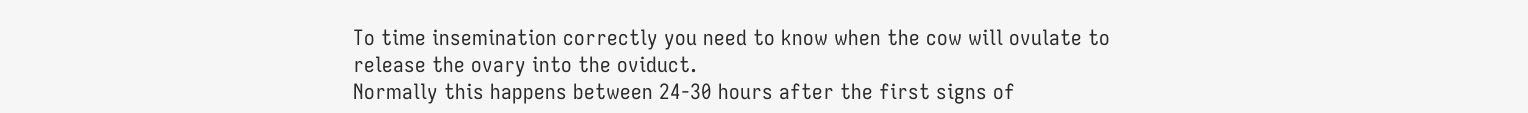To time insemination correctly you need to know when the cow will ovulate to release the ovary into the oviduct.
Normally this happens between 24-30 hours after the first signs of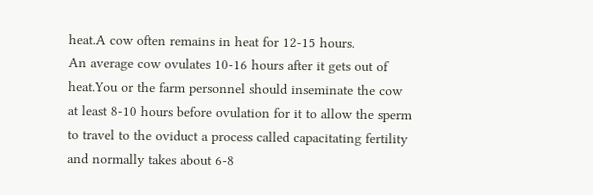heat.A cow often remains in heat for 12-15 hours.
An average cow ovulates 10-16 hours after it gets out of heat.You or the farm personnel should inseminate the cow at least 8-10 hours before ovulation for it to allow the sperm to travel to the oviduct a process called capacitating fertility and normally takes about 6-8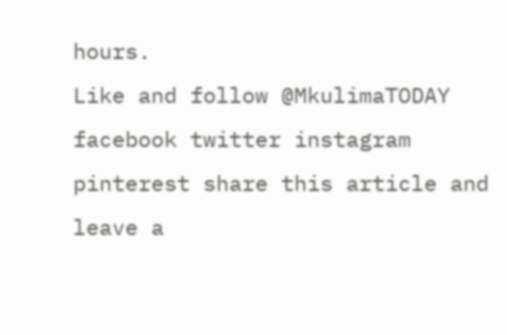hours.
Like and follow @MkulimaTODAY facebook twitter instagram pinterest share this article and leave a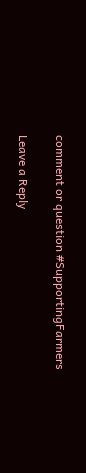comment or question #SupportingFarmers

Leave a Reply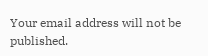Your email address will not be published.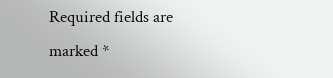Required fields are marked *